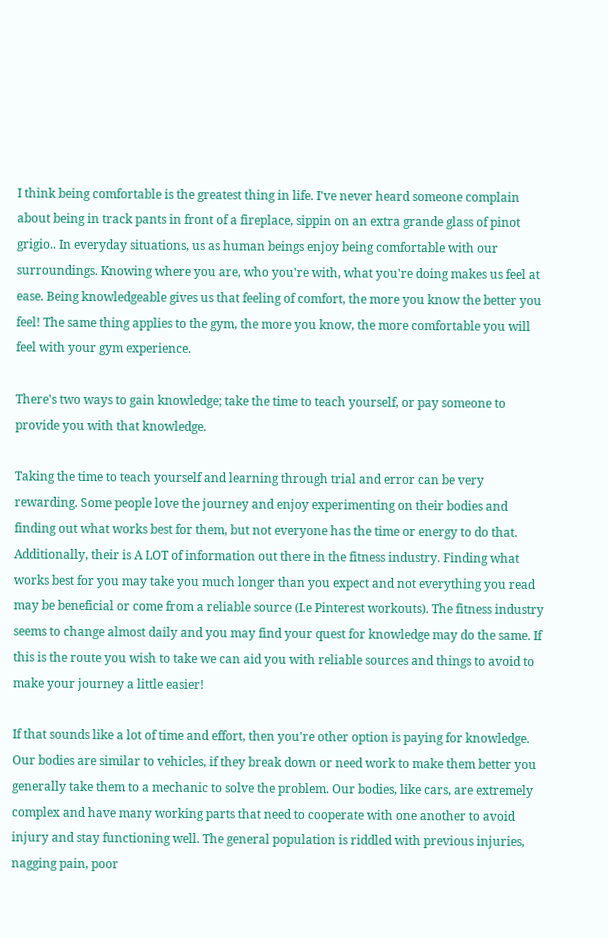I think being comfortable is the greatest thing in life. I've never heard someone complain about being in track pants in front of a fireplace, sippin on an extra grande glass of pinot grigio.. In everyday situations, us as human beings enjoy being comfortable with our surroundings. Knowing where you are, who you're with, what you're doing makes us feel at ease. Being knowledgeable gives us that feeling of comfort, the more you know the better you feel! The same thing applies to the gym, the more you know, the more comfortable you will feel with your gym experience.

There's two ways to gain knowledge; take the time to teach yourself, or pay someone to provide you with that knowledge.

Taking the time to teach yourself and learning through trial and error can be very rewarding. Some people love the journey and enjoy experimenting on their bodies and finding out what works best for them, but not everyone has the time or energy to do that. Additionally, their is A LOT of information out there in the fitness industry. Finding what works best for you may take you much longer than you expect and not everything you read may be beneficial or come from a reliable source (I.e Pinterest workouts). The fitness industry seems to change almost daily and you may find your quest for knowledge may do the same. If this is the route you wish to take we can aid you with reliable sources and things to avoid to make your journey a little easier!

If that sounds like a lot of time and effort, then you're other option is paying for knowledge. Our bodies are similar to vehicles, if they break down or need work to make them better you generally take them to a mechanic to solve the problem. Our bodies, like cars, are extremely complex and have many working parts that need to cooperate with one another to avoid injury and stay functioning well. The general population is riddled with previous injuries, nagging pain, poor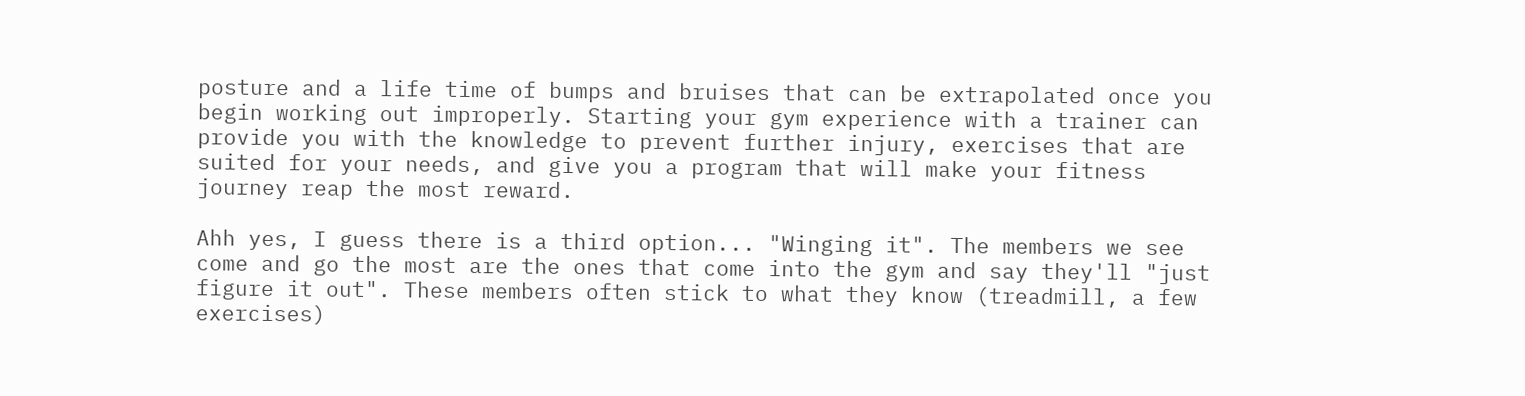posture and a life time of bumps and bruises that can be extrapolated once you begin working out improperly. Starting your gym experience with a trainer can provide you with the knowledge to prevent further injury, exercises that are suited for your needs, and give you a program that will make your fitness journey reap the most reward.

Ahh yes, I guess there is a third option... "Winging it". The members we see come and go the most are the ones that come into the gym and say they'll "just figure it out". These members often stick to what they know (treadmill, a few exercises)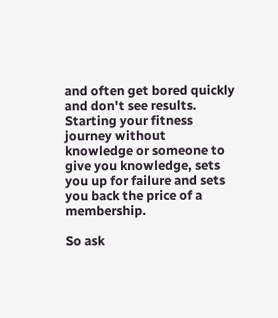and often get bored quickly and don't see results. Starting your fitness journey without knowledge or someone to give you knowledge, sets you up for failure and sets you back the price of a membership.

So ask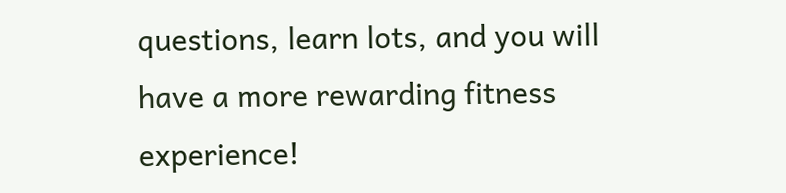questions, learn lots, and you will have a more rewarding fitness experience!